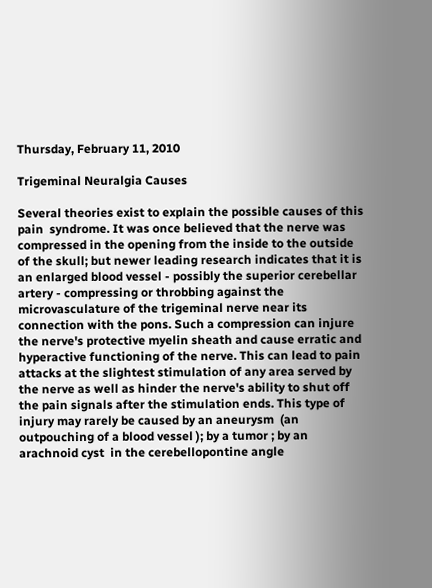Thursday, February 11, 2010

Trigeminal Neuralgia Causes

Several theories exist to explain the possible causes of this pain  syndrome. It was once believed that the nerve was compressed in the opening from the inside to the outside of the skull; but newer leading research indicates that it is an enlarged blood vessel - possibly the superior cerebellar artery - compressing or throbbing against the microvasculature of the trigeminal nerve near its connection with the pons. Such a compression can injure the nerve's protective myelin sheath and cause erratic and hyperactive functioning of the nerve. This can lead to pain attacks at the slightest stimulation of any area served by the nerve as well as hinder the nerve's ability to shut off the pain signals after the stimulation ends. This type of injury may rarely be caused by an aneurysm  (an outpouching of a blood vessel ); by a tumor ; by an arachnoid cyst  in the cerebellopontine angle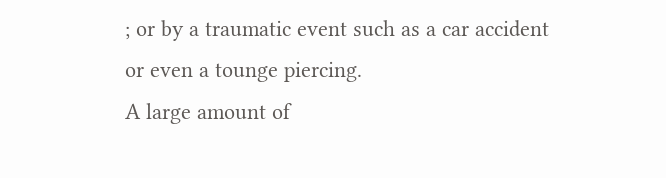; or by a traumatic event such as a car accident or even a tounge piercing.
A large amount of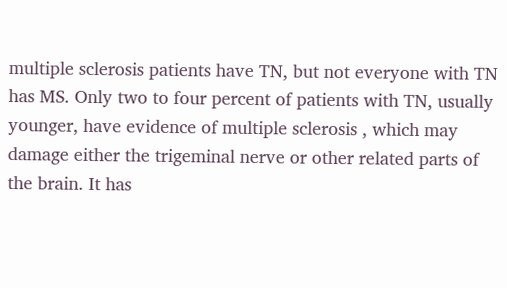multiple sclerosis patients have TN, but not everyone with TN has MS. Only two to four percent of patients with TN, usually younger, have evidence of multiple sclerosis , which may damage either the trigeminal nerve or other related parts of the brain. It has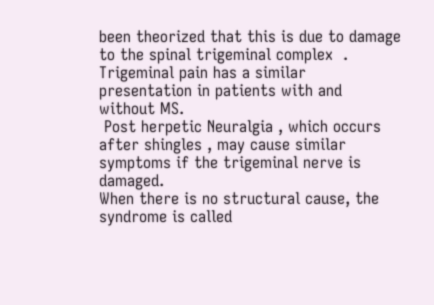been theorized that this is due to damage to the spinal trigeminal complex  . Trigeminal pain has a similar presentation in patients with and without MS.
 Post herpetic Neuralgia , which occurs after shingles , may cause similar symptoms if the trigeminal nerve is damaged.
When there is no structural cause, the syndrome is called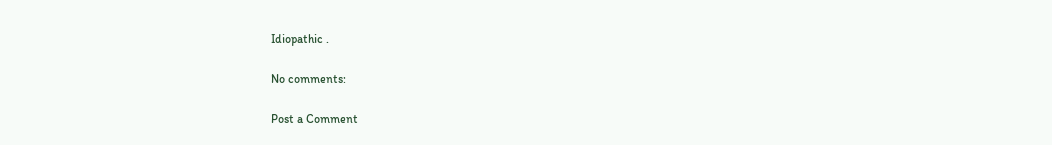Idiopathic .

No comments:

Post a Comment